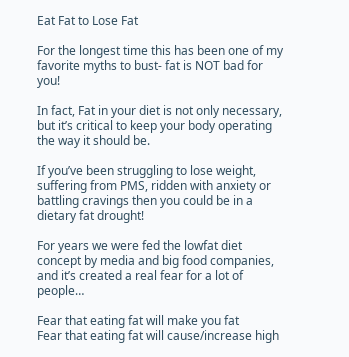Eat Fat to Lose Fat

For the longest time this has been one of my favorite myths to bust- fat is NOT bad for you!

In fact, Fat in your diet is not only necessary, but it’s critical to keep your body operating the way it should be.

If you’ve been struggling to lose weight, suffering from PMS, ridden with anxiety or battling cravings then you could be in a dietary fat drought!

For years we were fed the lowfat diet concept by media and big food companies, and it’s created a real fear for a lot of people…

Fear that eating fat will make you fat
Fear that eating fat will cause/increase high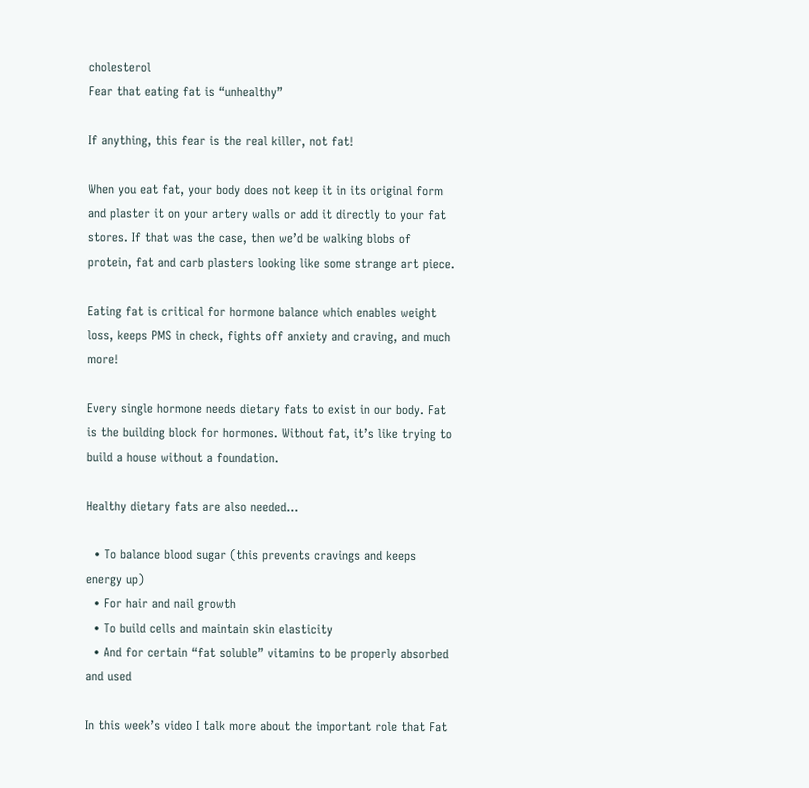cholesterol
Fear that eating fat is “unhealthy”

If anything, this fear is the real killer, not fat!

When you eat fat, your body does not keep it in its original form and plaster it on your artery walls or add it directly to your fat stores. If that was the case, then we’d be walking blobs of protein, fat and carb plasters looking like some strange art piece.

Eating fat is critical for hormone balance which enables weight loss, keeps PMS in check, fights off anxiety and craving, and much more!

Every single hormone needs dietary fats to exist in our body. Fat is the building block for hormones. Without fat, it’s like trying to build a house without a foundation.

Healthy dietary fats are also needed…

  • To balance blood sugar (this prevents cravings and keeps energy up)
  • For hair and nail growth
  • To build cells and maintain skin elasticity
  • And for certain “fat soluble” vitamins to be properly absorbed and used

In this week’s video I talk more about the important role that Fat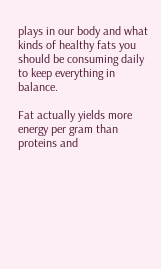plays in our body and what kinds of healthy fats you should be consuming daily to keep everything in balance.

Fat actually yields more energy per gram than proteins and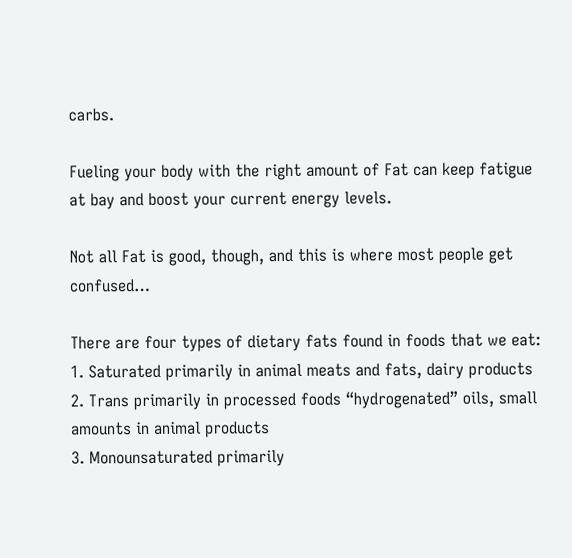carbs.

Fueling your body with the right amount of Fat can keep fatigue at bay and boost your current energy levels.

Not all Fat is good, though, and this is where most people get confused…

There are four types of dietary fats found in foods that we eat:
1. Saturated primarily in animal meats and fats, dairy products
2. Trans primarily in processed foods “hydrogenated” oils, small amounts in animal products
3. Monounsaturated primarily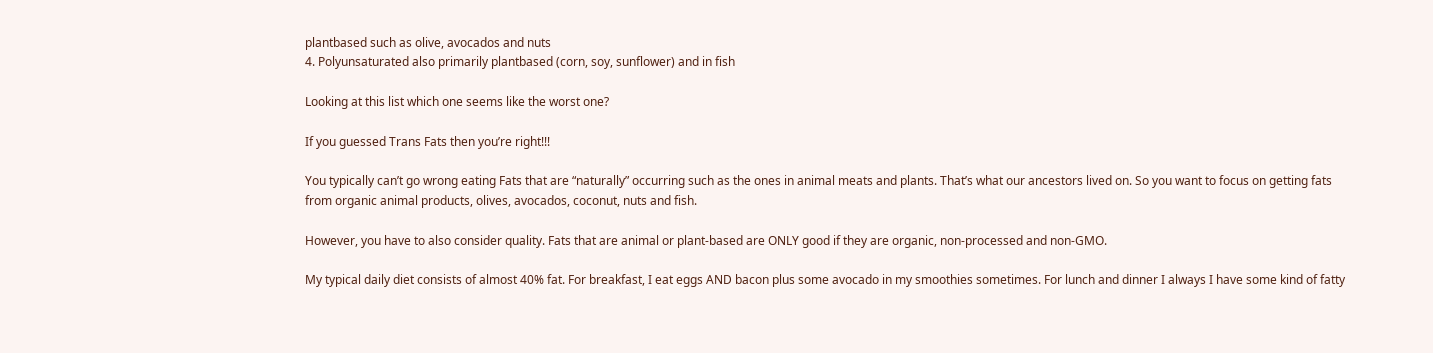plantbased such as olive, avocados and nuts
4. Polyunsaturated also primarily plantbased (corn, soy, sunflower) and in fish

Looking at this list which one seems like the worst one?

If you guessed Trans Fats then you’re right!!!

You typically can’t go wrong eating Fats that are “naturally” occurring such as the ones in animal meats and plants. That’s what our ancestors lived on. So you want to focus on getting fats from organic animal products, olives, avocados, coconut, nuts and fish.

However, you have to also consider quality. Fats that are animal or plant-based are ONLY good if they are organic, non-processed and non-GMO.

My typical daily diet consists of almost 40% fat. For breakfast, I eat eggs AND bacon plus some avocado in my smoothies sometimes. For lunch and dinner I always I have some kind of fatty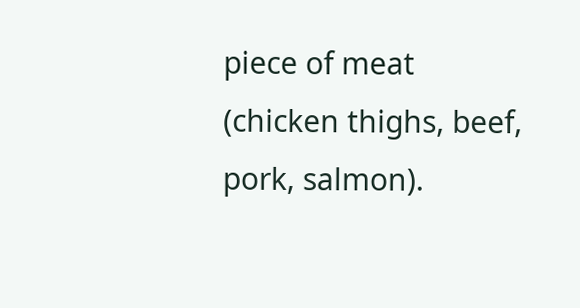piece of meat (chicken thighs, beef, pork, salmon).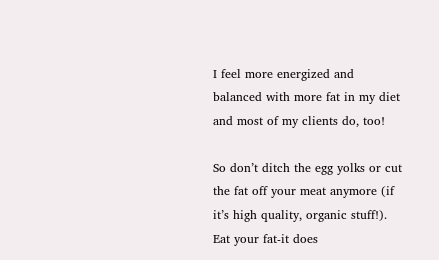I feel more energized and balanced with more fat in my diet and most of my clients do, too!

So don’t ditch the egg yolks or cut the fat off your meat anymore (if it’s high quality, organic stuff!). Eat your fat-it does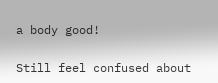a body good!

Still feel confused about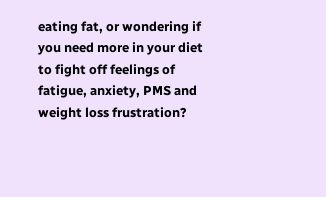eating fat, or wondering if you need more in your diet to fight off feelings of fatigue, anxiety, PMS and weight loss frustration?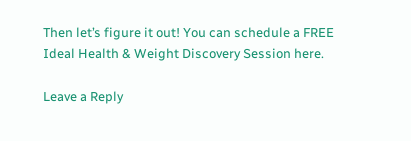Then let’s figure it out! You can schedule a FREE Ideal Health & Weight Discovery Session here.

Leave a Reply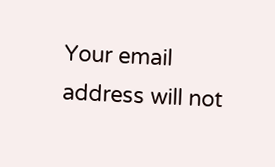Your email address will not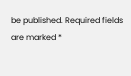be published. Required fields are marked *